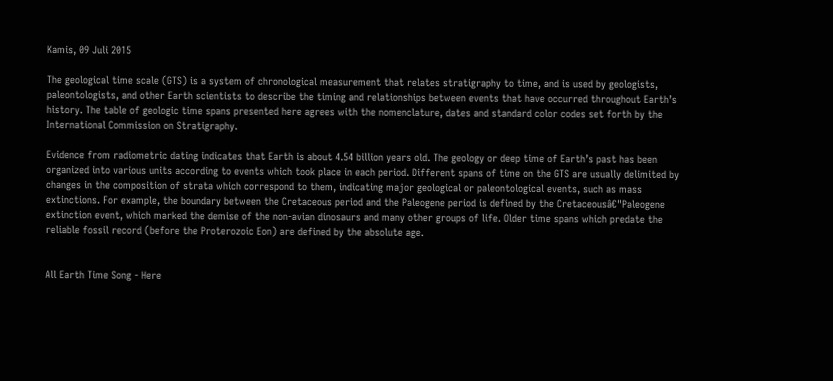Kamis, 09 Juli 2015

The geological time scale (GTS) is a system of chronological measurement that relates stratigraphy to time, and is used by geologists, paleontologists, and other Earth scientists to describe the timing and relationships between events that have occurred throughout Earth’s history. The table of geologic time spans presented here agrees with the nomenclature, dates and standard color codes set forth by the International Commission on Stratigraphy.

Evidence from radiometric dating indicates that Earth is about 4.54 billion years old. The geology or deep time of Earth’s past has been organized into various units according to events which took place in each period. Different spans of time on the GTS are usually delimited by changes in the composition of strata which correspond to them, indicating major geological or paleontological events, such as mass extinctions. For example, the boundary between the Cretaceous period and the Paleogene period is defined by the Cretaceousâ€"Paleogene extinction event, which marked the demise of the non-avian dinosaurs and many other groups of life. Older time spans which predate the reliable fossil record (before the Proterozoic Eon) are defined by the absolute age.


All Earth Time Song - Here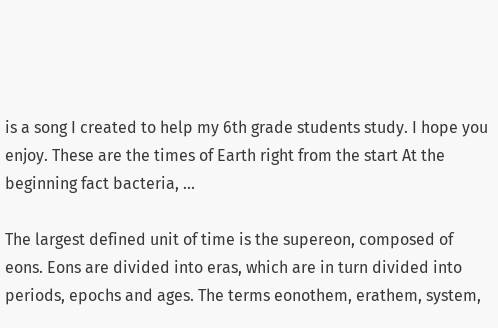is a song I created to help my 6th grade students study. I hope you enjoy. These are the times of Earth right from the start At the beginning fact bacteria, ...

The largest defined unit of time is the supereon, composed of eons. Eons are divided into eras, which are in turn divided into periods, epochs and ages. The terms eonothem, erathem, system,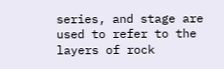series, and stage are used to refer to the layers of rock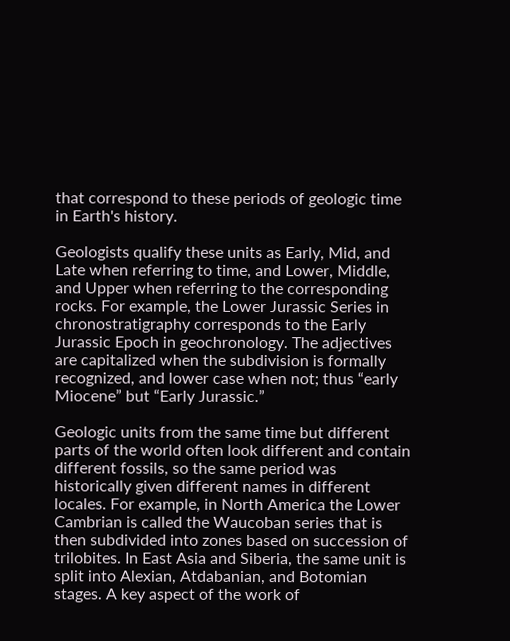that correspond to these periods of geologic time in Earth's history.

Geologists qualify these units as Early, Mid, and Late when referring to time, and Lower, Middle, and Upper when referring to the corresponding rocks. For example, the Lower Jurassic Series in chronostratigraphy corresponds to the Early Jurassic Epoch in geochronology. The adjectives are capitalized when the subdivision is formally recognized, and lower case when not; thus “early Miocene” but “Early Jurassic.”

Geologic units from the same time but different parts of the world often look different and contain different fossils, so the same period was historically given different names in different locales. For example, in North America the Lower Cambrian is called the Waucoban series that is then subdivided into zones based on succession of trilobites. In East Asia and Siberia, the same unit is split into Alexian, Atdabanian, and Botomian stages. A key aspect of the work of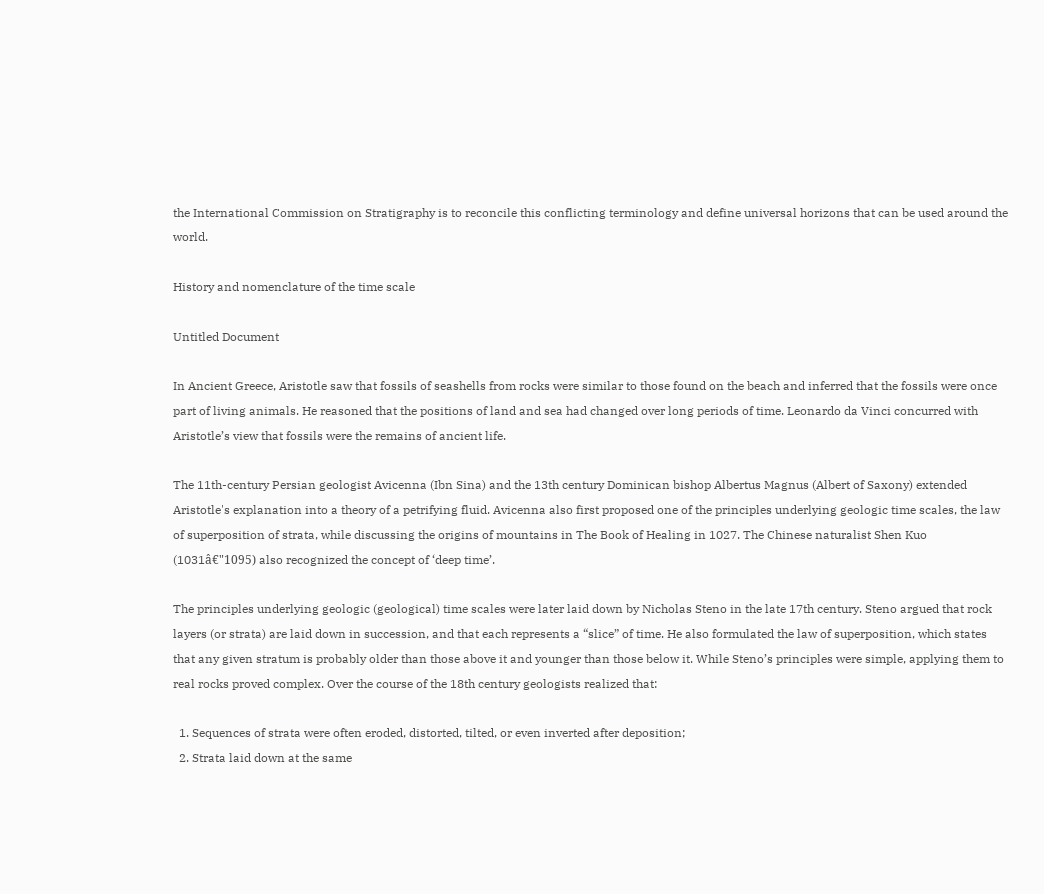the International Commission on Stratigraphy is to reconcile this conflicting terminology and define universal horizons that can be used around the world.

History and nomenclature of the time scale

Untitled Document

In Ancient Greece, Aristotle saw that fossils of seashells from rocks were similar to those found on the beach and inferred that the fossils were once part of living animals. He reasoned that the positions of land and sea had changed over long periods of time. Leonardo da Vinci concurred with Aristotle’s view that fossils were the remains of ancient life.

The 11th-century Persian geologist Avicenna (Ibn Sina) and the 13th century Dominican bishop Albertus Magnus (Albert of Saxony) extended Aristotle's explanation into a theory of a petrifying fluid. Avicenna also first proposed one of the principles underlying geologic time scales, the law of superposition of strata, while discussing the origins of mountains in The Book of Healing in 1027. The Chinese naturalist Shen Kuo (1031â€"1095) also recognized the concept of ‘deep time’.

The principles underlying geologic (geological) time scales were later laid down by Nicholas Steno in the late 17th century. Steno argued that rock layers (or strata) are laid down in succession, and that each represents a “slice” of time. He also formulated the law of superposition, which states that any given stratum is probably older than those above it and younger than those below it. While Steno’s principles were simple, applying them to real rocks proved complex. Over the course of the 18th century geologists realized that:

  1. Sequences of strata were often eroded, distorted, tilted, or even inverted after deposition;
  2. Strata laid down at the same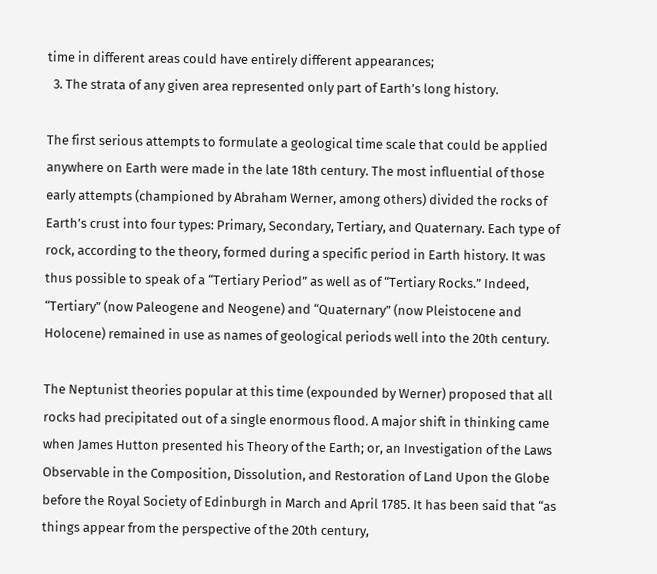time in different areas could have entirely different appearances;
  3. The strata of any given area represented only part of Earth’s long history.

The first serious attempts to formulate a geological time scale that could be applied anywhere on Earth were made in the late 18th century. The most influential of those early attempts (championed by Abraham Werner, among others) divided the rocks of Earth’s crust into four types: Primary, Secondary, Tertiary, and Quaternary. Each type of rock, according to the theory, formed during a specific period in Earth history. It was thus possible to speak of a “Tertiary Period” as well as of “Tertiary Rocks.” Indeed, “Tertiary” (now Paleogene and Neogene) and “Quaternary” (now Pleistocene and Holocene) remained in use as names of geological periods well into the 20th century.

The Neptunist theories popular at this time (expounded by Werner) proposed that all rocks had precipitated out of a single enormous flood. A major shift in thinking came when James Hutton presented his Theory of the Earth; or, an Investigation of the Laws Observable in the Composition, Dissolution, and Restoration of Land Upon the Globe before the Royal Society of Edinburgh in March and April 1785. It has been said that “as things appear from the perspective of the 20th century,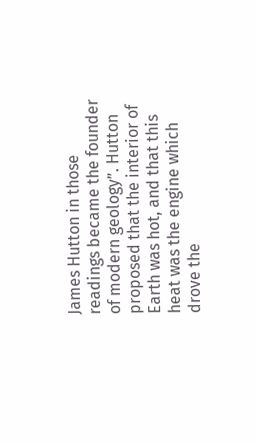James Hutton in those readings became the founder of modern geology”. Hutton proposed that the interior of Earth was hot, and that this heat was the engine which drove the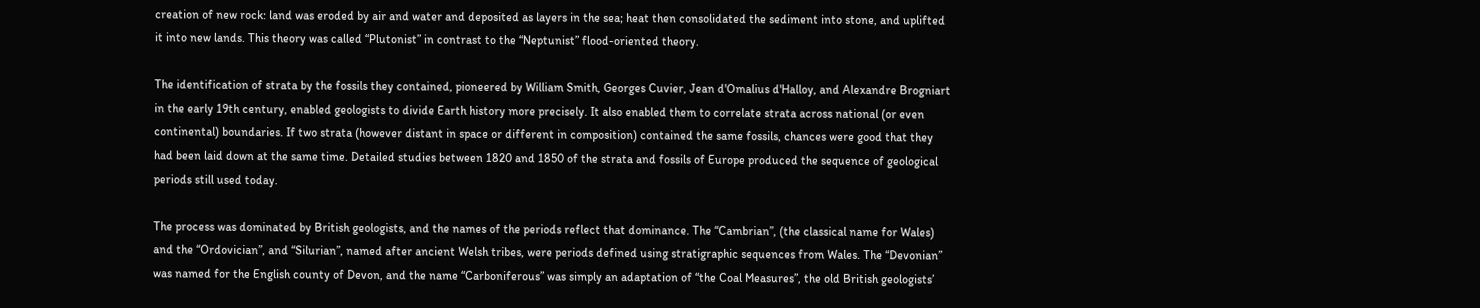creation of new rock: land was eroded by air and water and deposited as layers in the sea; heat then consolidated the sediment into stone, and uplifted it into new lands. This theory was called “Plutonist” in contrast to the “Neptunist” flood-oriented theory.

The identification of strata by the fossils they contained, pioneered by William Smith, Georges Cuvier, Jean d'Omalius d'Halloy, and Alexandre Brogniart in the early 19th century, enabled geologists to divide Earth history more precisely. It also enabled them to correlate strata across national (or even continental) boundaries. If two strata (however distant in space or different in composition) contained the same fossils, chances were good that they had been laid down at the same time. Detailed studies between 1820 and 1850 of the strata and fossils of Europe produced the sequence of geological periods still used today.

The process was dominated by British geologists, and the names of the periods reflect that dominance. The “Cambrian”, (the classical name for Wales) and the “Ordovician”, and “Silurian”, named after ancient Welsh tribes, were periods defined using stratigraphic sequences from Wales. The “Devonian” was named for the English county of Devon, and the name “Carboniferous” was simply an adaptation of “the Coal Measures”, the old British geologists’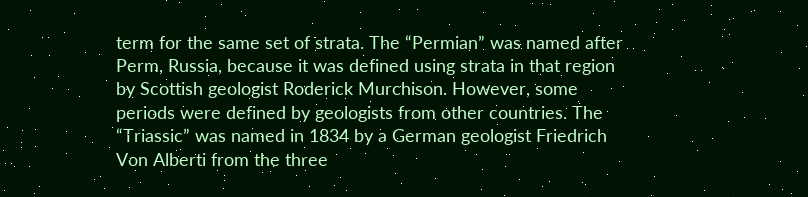term for the same set of strata. The “Permian” was named after Perm, Russia, because it was defined using strata in that region by Scottish geologist Roderick Murchison. However, some periods were defined by geologists from other countries. The “Triassic” was named in 1834 by a German geologist Friedrich Von Alberti from the three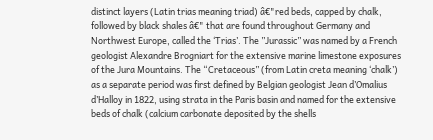distinct layers (Latin trias meaning triad) â€"red beds, capped by chalk, followed by black shales â€" that are found throughout Germany and Northwest Europe, called the ‘Trias’. The ”Jurassic” was named by a French geologist Alexandre Brogniart for the extensive marine limestone exposures of the Jura Mountains. The “Cretaceous” (from Latin creta meaning ‘chalk’) as a separate period was first defined by Belgian geologist Jean d’Omalius d’Halloy in 1822, using strata in the Paris basin and named for the extensive beds of chalk (calcium carbonate deposited by the shells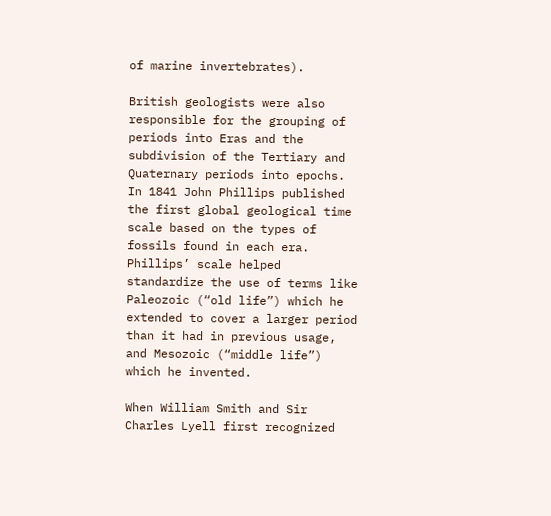of marine invertebrates).

British geologists were also responsible for the grouping of periods into Eras and the subdivision of the Tertiary and Quaternary periods into epochs. In 1841 John Phillips published the first global geological time scale based on the types of fossils found in each era. Phillips’ scale helped standardize the use of terms like Paleozoic (“old life”) which he extended to cover a larger period than it had in previous usage, and Mesozoic (“middle life”) which he invented.

When William Smith and Sir Charles Lyell first recognized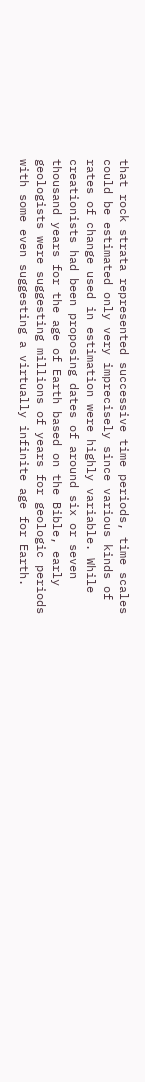that rock strata represented successive time periods, time scales could be estimated only very imprecisely since various kinds of rates of change used in estimation were highly variable. While creationists had been proposing dates of around six or seven thousand years for the age of Earth based on the Bible, early geologists were suggesting millions of years for geologic periods with some even suggesting a virtually infinite age for Earth.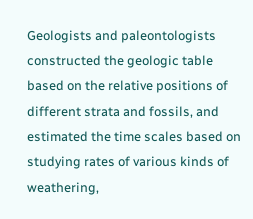Geologists and paleontologists constructed the geologic table based on the relative positions of different strata and fossils, and estimated the time scales based on studying rates of various kinds of weathering,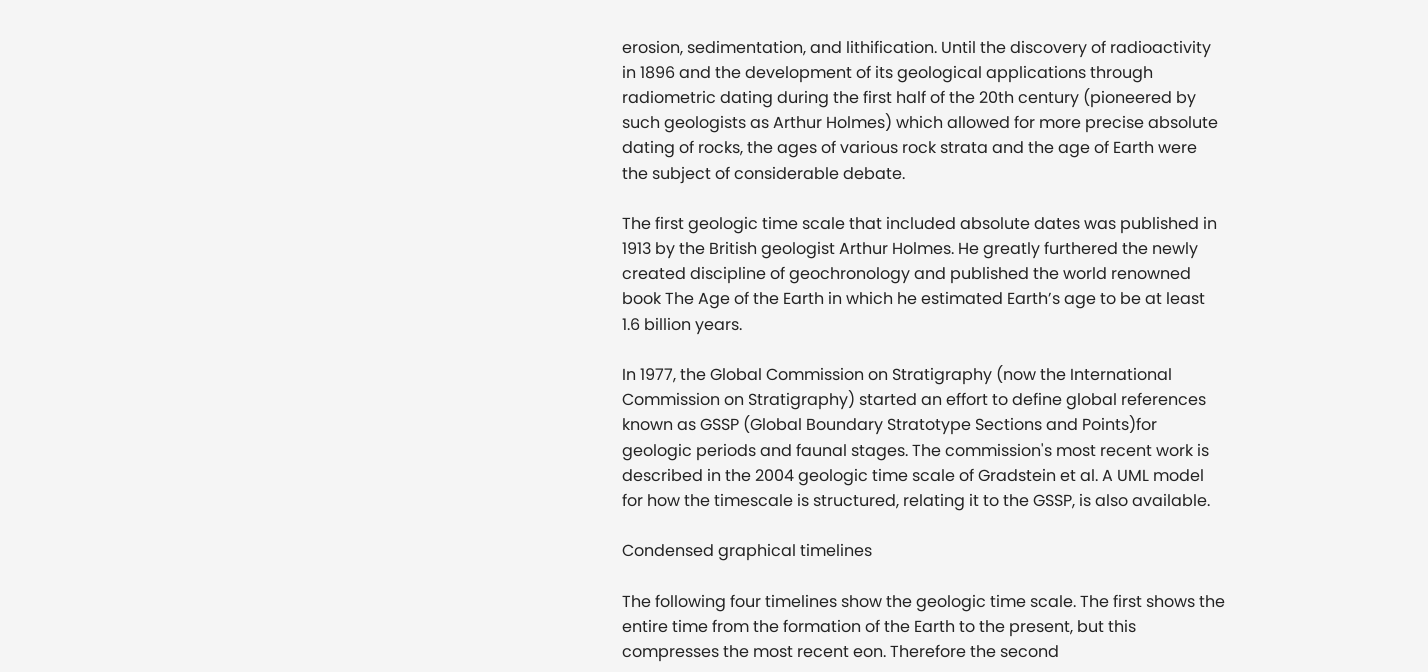erosion, sedimentation, and lithification. Until the discovery of radioactivity in 1896 and the development of its geological applications through radiometric dating during the first half of the 20th century (pioneered by such geologists as Arthur Holmes) which allowed for more precise absolute dating of rocks, the ages of various rock strata and the age of Earth were the subject of considerable debate.

The first geologic time scale that included absolute dates was published in 1913 by the British geologist Arthur Holmes. He greatly furthered the newly created discipline of geochronology and published the world renowned book The Age of the Earth in which he estimated Earth’s age to be at least 1.6 billion years.

In 1977, the Global Commission on Stratigraphy (now the International Commission on Stratigraphy) started an effort to define global references known as GSSP (Global Boundary Stratotype Sections and Points)for geologic periods and faunal stages. The commission's most recent work is described in the 2004 geologic time scale of Gradstein et al. A UML model for how the timescale is structured, relating it to the GSSP, is also available.

Condensed graphical timelines

The following four timelines show the geologic time scale. The first shows the entire time from the formation of the Earth to the present, but this compresses the most recent eon. Therefore the second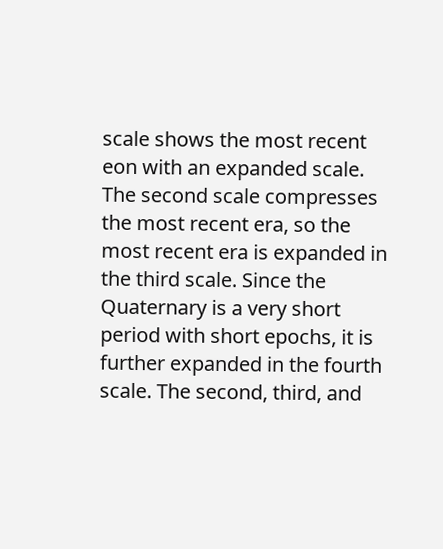scale shows the most recent eon with an expanded scale. The second scale compresses the most recent era, so the most recent era is expanded in the third scale. Since the Quaternary is a very short period with short epochs, it is further expanded in the fourth scale. The second, third, and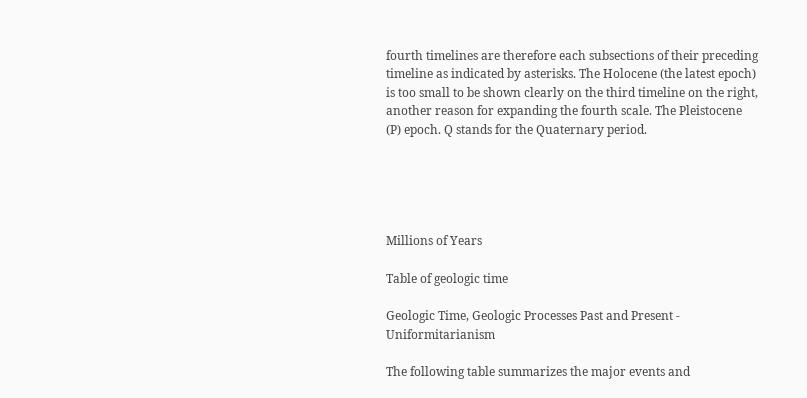fourth timelines are therefore each subsections of their preceding timeline as indicated by asterisks. The Holocene (the latest epoch) is too small to be shown clearly on the third timeline on the right, another reason for expanding the fourth scale. The Pleistocene (P) epoch. Q stands for the Quaternary period.





Millions of Years

Table of geologic time

Geologic Time, Geologic Processes Past and Present - Uniformitarianism

The following table summarizes the major events and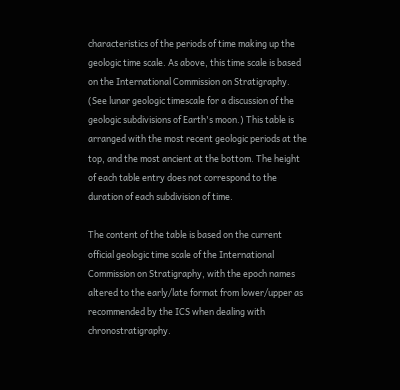characteristics of the periods of time making up the geologic time scale. As above, this time scale is based on the International Commission on Stratigraphy. (See lunar geologic timescale for a discussion of the geologic subdivisions of Earth's moon.) This table is arranged with the most recent geologic periods at the top, and the most ancient at the bottom. The height of each table entry does not correspond to the duration of each subdivision of time.

The content of the table is based on the current official geologic time scale of the International Commission on Stratigraphy, with the epoch names altered to the early/late format from lower/upper as recommended by the ICS when dealing with chronostratigraphy.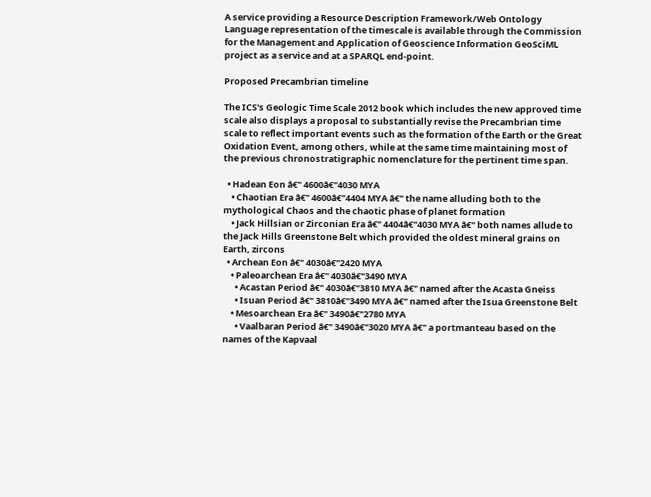A service providing a Resource Description Framework/Web Ontology Language representation of the timescale is available through the Commission for the Management and Application of Geoscience Information GeoSciML project as a service and at a SPARQL end-point.

Proposed Precambrian timeline

The ICS's Geologic Time Scale 2012 book which includes the new approved time scale also displays a proposal to substantially revise the Precambrian time scale to reflect important events such as the formation of the Earth or the Great Oxidation Event, among others, while at the same time maintaining most of the previous chronostratigraphic nomenclature for the pertinent time span.

  • Hadean Eon â€" 4600â€"4030 MYA
    • Chaotian Era â€" 4600â€"4404 MYA â€" the name alluding both to the mythological Chaos and the chaotic phase of planet formation
    • Jack Hillsian or Zirconian Era â€" 4404â€"4030 MYA â€" both names allude to the Jack Hills Greenstone Belt which provided the oldest mineral grains on Earth, zircons
  • Archean Eon â€" 4030â€"2420 MYA
    • Paleoarchean Era â€" 4030â€"3490 MYA
      • Acastan Period â€" 4030â€"3810 MYA â€" named after the Acasta Gneiss
      • Isuan Period â€" 3810â€"3490 MYA â€" named after the Isua Greenstone Belt
    • Mesoarchean Era â€" 3490â€"2780 MYA
      • Vaalbaran Period â€" 3490â€"3020 MYA â€" a portmanteau based on the names of the Kapvaal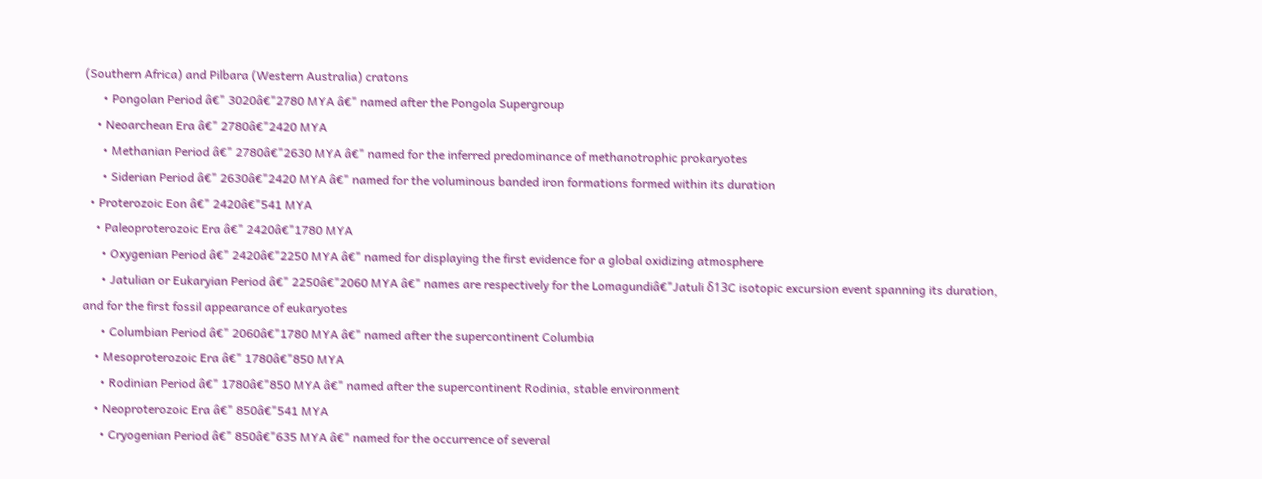(Southern Africa) and Pilbara (Western Australia) cratons
      • Pongolan Period â€" 3020â€"2780 MYA â€" named after the Pongola Supergroup
    • Neoarchean Era â€" 2780â€"2420 MYA
      • Methanian Period â€" 2780â€"2630 MYA â€" named for the inferred predominance of methanotrophic prokaryotes
      • Siderian Period â€" 2630â€"2420 MYA â€" named for the voluminous banded iron formations formed within its duration
  • Proterozoic Eon â€" 2420â€"541 MYA
    • Paleoproterozoic Era â€" 2420â€"1780 MYA
      • Oxygenian Period â€" 2420â€"2250 MYA â€" named for displaying the first evidence for a global oxidizing atmosphere
      • Jatulian or Eukaryian Period â€" 2250â€"2060 MYA â€" names are respectively for the Lomagundiâ€"Jatuli δ13C isotopic excursion event spanning its duration, and for the first fossil appearance of eukaryotes
      • Columbian Period â€" 2060â€"1780 MYA â€" named after the supercontinent Columbia
    • Mesoproterozoic Era â€" 1780â€"850 MYA
      • Rodinian Period â€" 1780â€"850 MYA â€" named after the supercontinent Rodinia, stable environment
    • Neoproterozoic Era â€" 850â€"541 MYA
      • Cryogenian Period â€" 850â€"635 MYA â€" named for the occurrence of several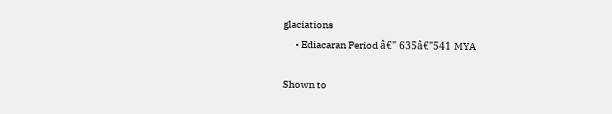glaciations
      • Ediacaran Period â€" 635â€"541 MYA

Shown to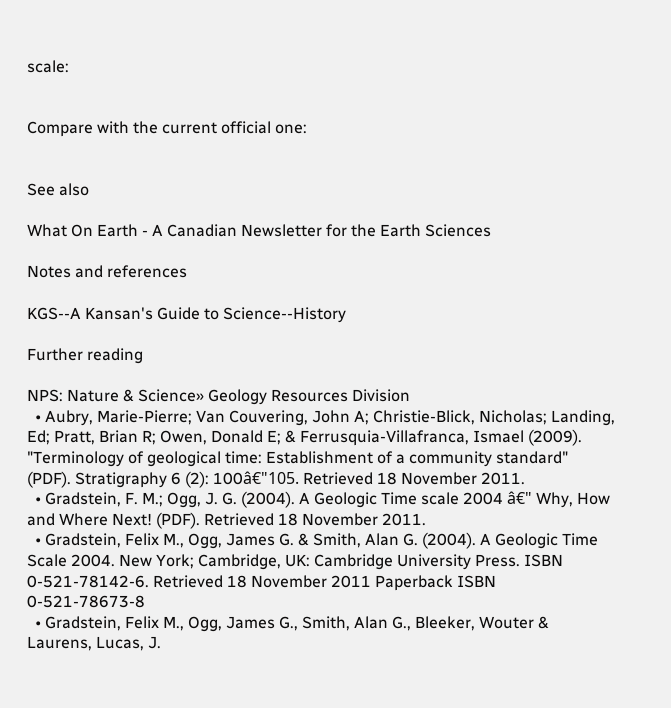scale:


Compare with the current official one:


See also

What On Earth - A Canadian Newsletter for the Earth Sciences

Notes and references

KGS--A Kansan's Guide to Science--History

Further reading

NPS: Nature & Science» Geology Resources Division
  • Aubry, Marie-Pierre; Van Couvering, John A; Christie-Blick, Nicholas; Landing, Ed; Pratt, Brian R; Owen, Donald E; & Ferrusquia-Villafranca, Ismael (2009). "Terminology of geological time: Establishment of a community standard" (PDF). Stratigraphy 6 (2): 100â€"105. Retrieved 18 November 2011.
  • Gradstein, F. M.; Ogg, J. G. (2004). A Geologic Time scale 2004 â€" Why, How and Where Next! (PDF). Retrieved 18 November 2011.
  • Gradstein, Felix M., Ogg, James G. & Smith, Alan G. (2004). A Geologic Time Scale 2004. New York; Cambridge, UK: Cambridge University Press. ISBN 0-521-78142-6. Retrieved 18 November 2011 Paperback ISBN 0-521-78673-8
  • Gradstein, Felix M., Ogg, James G., Smith, Alan G., Bleeker, Wouter & Laurens, Lucas, J.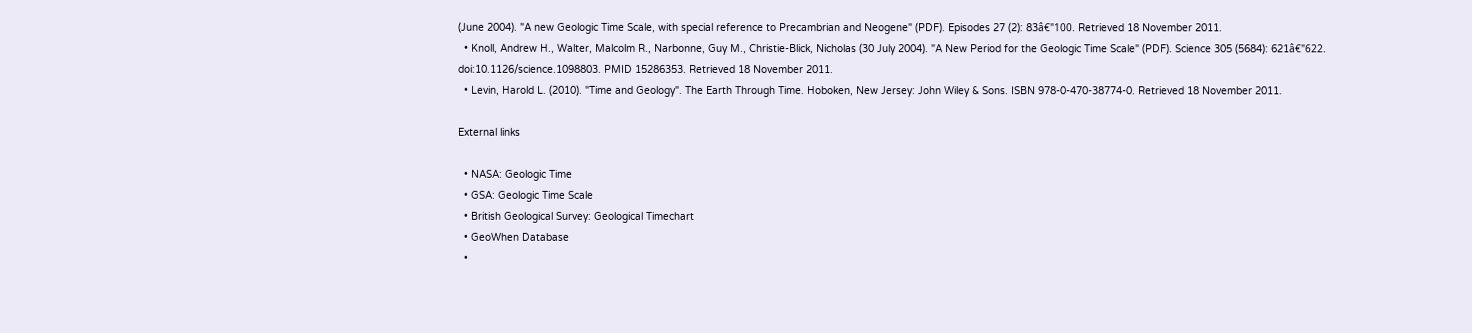(June 2004). "A new Geologic Time Scale, with special reference to Precambrian and Neogene" (PDF). Episodes 27 (2): 83â€"100. Retrieved 18 November 2011.
  • Knoll, Andrew H., Walter, Malcolm R., Narbonne, Guy M., Christie-Blick, Nicholas (30 July 2004). "A New Period for the Geologic Time Scale" (PDF). Science 305 (5684): 621â€"622. doi:10.1126/science.1098803. PMID 15286353. Retrieved 18 November 2011.
  • Levin, Harold L. (2010). "Time and Geology". The Earth Through Time. Hoboken, New Jersey: John Wiley & Sons. ISBN 978-0-470-38774-0. Retrieved 18 November 2011.

External links

  • NASA: Geologic Time
  • GSA: Geologic Time Scale
  • British Geological Survey: Geological Timechart
  • GeoWhen Database
  •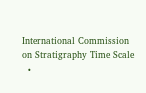International Commission on Stratigraphy Time Scale
  •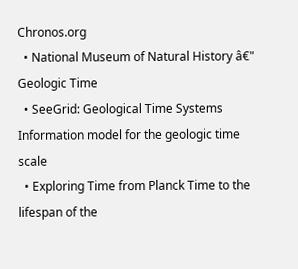Chronos.org
  • National Museum of Natural History â€" Geologic Time
  • SeeGrid: Geological Time Systems Information model for the geologic time scale
  • Exploring Time from Planck Time to the lifespan of the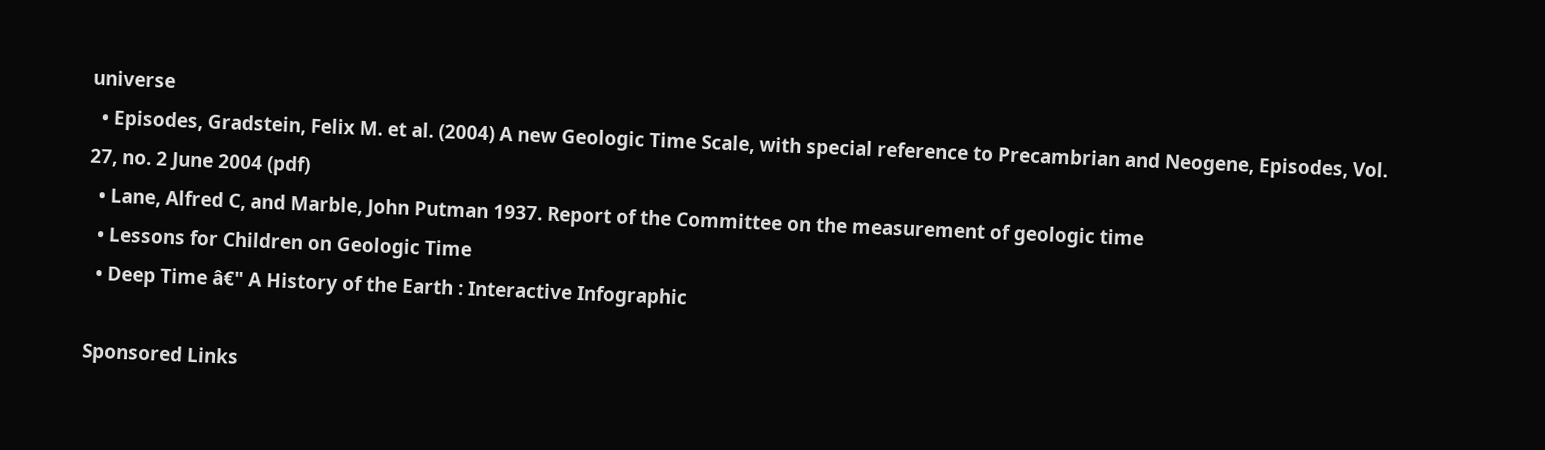universe
  • Episodes, Gradstein, Felix M. et al. (2004) A new Geologic Time Scale, with special reference to Precambrian and Neogene, Episodes, Vol. 27, no. 2 June 2004 (pdf)
  • Lane, Alfred C, and Marble, John Putman 1937. Report of the Committee on the measurement of geologic time
  • Lessons for Children on Geologic Time
  • Deep Time â€" A History of the Earth : Interactive Infographic

Sponsored Links